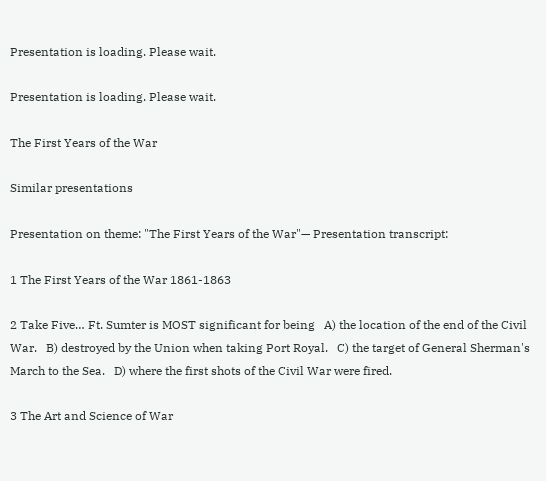Presentation is loading. Please wait.

Presentation is loading. Please wait.

The First Years of the War

Similar presentations

Presentation on theme: "The First Years of the War"— Presentation transcript:

1 The First Years of the War 1861-1863

2 Take Five… Ft. Sumter is MOST significant for being   A) the location of the end of the Civil War.   B) destroyed by the Union when taking Port Royal.   C) the target of General Sherman's March to the Sea.   D) where the first shots of the Civil War were fired.

3 The Art and Science of War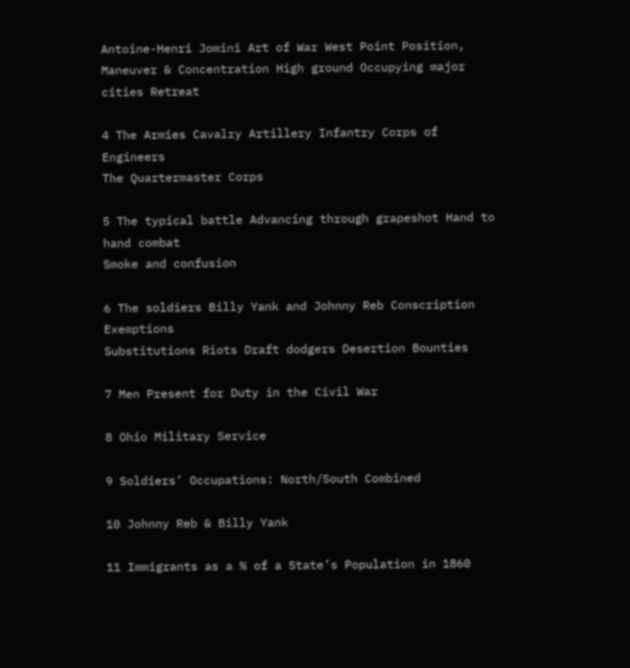Antoine-Henri Jomini Art of War West Point Position, Maneuver & Concentration High ground Occupying major cities Retreat

4 The Armies Cavalry Artillery Infantry Corps of Engineers
The Quartermaster Corps

5 The typical battle Advancing through grapeshot Hand to hand combat
Smoke and confusion

6 The soldiers Billy Yank and Johnny Reb Conscription Exemptions
Substitutions Riots Draft dodgers Desertion Bounties

7 Men Present for Duty in the Civil War

8 Ohio Military Service

9 Soldiers’ Occupations: North/South Combined

10 Johnny Reb & Billy Yank

11 Immigrants as a % of a State’s Population in 1860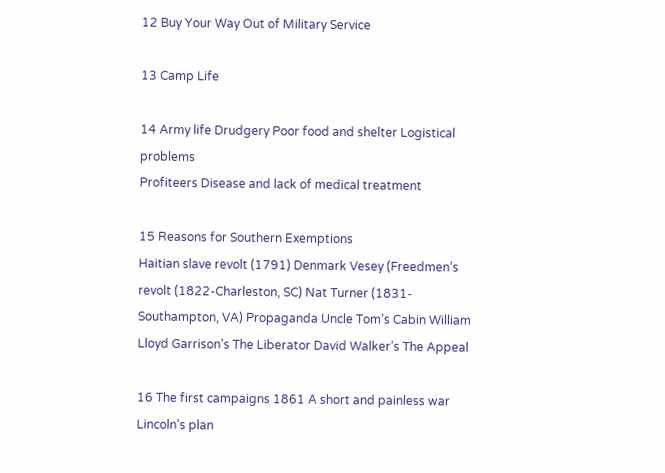12 Buy Your Way Out of Military Service

13 Camp Life

14 Army life Drudgery Poor food and shelter Logistical problems
Profiteers Disease and lack of medical treatment

15 Reasons for Southern Exemptions
Haitian slave revolt (1791) Denmark Vesey (Freedmen’s revolt (1822-Charleston, SC) Nat Turner (1831-Southampton, VA) Propaganda Uncle Tom’s Cabin William Lloyd Garrison’s The Liberator David Walker’s The Appeal

16 The first campaigns 1861 A short and painless war Lincoln’s plan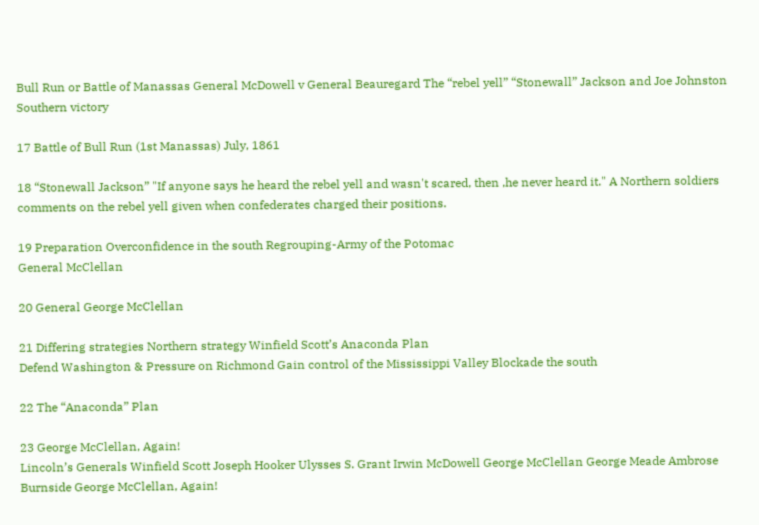Bull Run or Battle of Manassas General McDowell v General Beauregard The “rebel yell” “Stonewall” Jackson and Joe Johnston Southern victory

17 Battle of Bull Run (1st Manassas) July, 1861

18 “Stonewall Jackson” "If anyone says he heard the rebel yell and wasn't scared, then ,he never heard it." A Northern soldiers comments on the rebel yell given when confederates charged their positions.

19 Preparation Overconfidence in the south Regrouping-Army of the Potomac
General McClellan

20 General George McClellan

21 Differing strategies Northern strategy Winfield Scott’s Anaconda Plan
Defend Washington & Pressure on Richmond Gain control of the Mississippi Valley Blockade the south

22 The “Anaconda” Plan

23 George McClellan, Again!
Lincoln’s Generals Winfield Scott Joseph Hooker Ulysses S. Grant Irwin McDowell George McClellan George Meade Ambrose Burnside George McClellan, Again!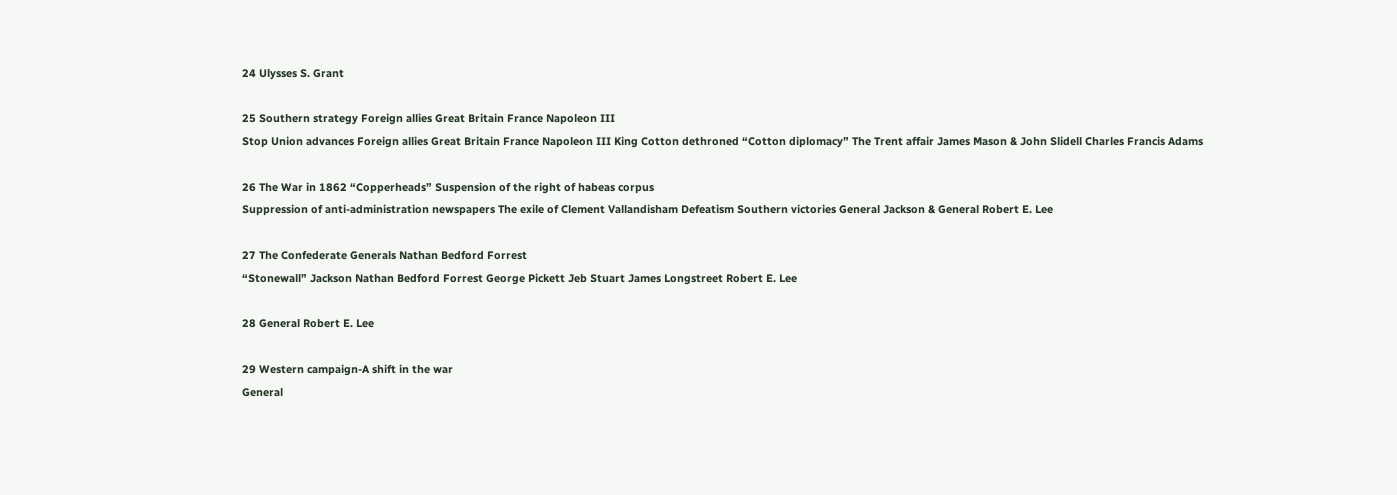24 Ulysses S. Grant

25 Southern strategy Foreign allies Great Britain France Napoleon III
Stop Union advances Foreign allies Great Britain France Napoleon III King Cotton dethroned “Cotton diplomacy” The Trent affair James Mason & John Slidell Charles Francis Adams

26 The War in 1862 “Copperheads” Suspension of the right of habeas corpus
Suppression of anti-administration newspapers The exile of Clement Vallandisham Defeatism Southern victories General Jackson & General Robert E. Lee

27 The Confederate Generals Nathan Bedford Forrest
“Stonewall” Jackson Nathan Bedford Forrest George Pickett Jeb Stuart James Longstreet Robert E. Lee

28 General Robert E. Lee

29 Western campaign-A shift in the war
General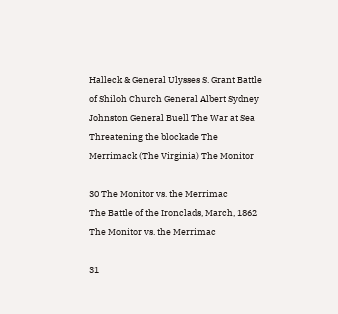Halleck & General Ulysses S. Grant Battle of Shiloh Church General Albert Sydney Johnston General Buell The War at Sea Threatening the blockade The Merrimack (The Virginia) The Monitor

30 The Monitor vs. the Merrimac
The Battle of the Ironclads, March, 1862 The Monitor vs. the Merrimac

31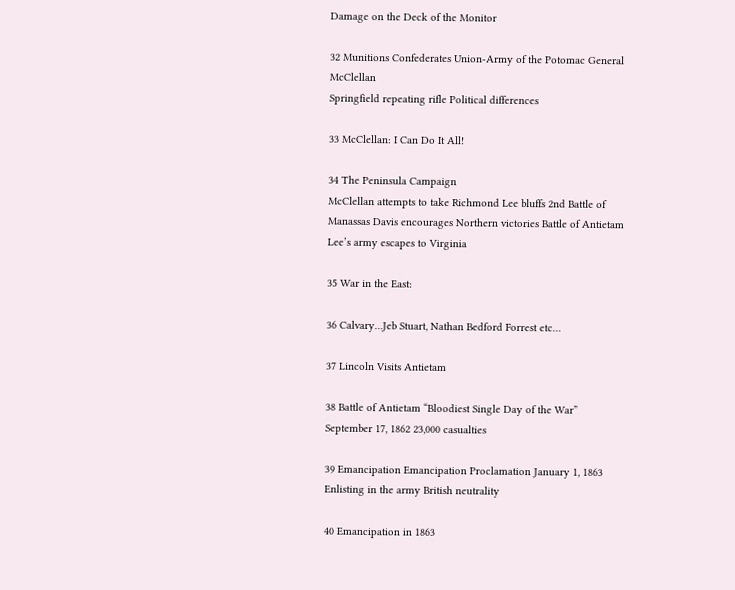Damage on the Deck of the Monitor

32 Munitions Confederates Union-Army of the Potomac General McClellan
Springfield repeating rifle Political differences

33 McClellan: I Can Do It All!

34 The Peninsula Campaign
McClellan attempts to take Richmond Lee bluffs 2nd Battle of Manassas Davis encourages Northern victories Battle of Antietam Lee’s army escapes to Virginia

35 War in the East:

36 Calvary…Jeb Stuart, Nathan Bedford Forrest etc…

37 Lincoln Visits Antietam

38 Battle of Antietam “Bloodiest Single Day of the War”
September 17, 1862 23,000 casualties

39 Emancipation Emancipation Proclamation January 1, 1863
Enlisting in the army British neutrality

40 Emancipation in 1863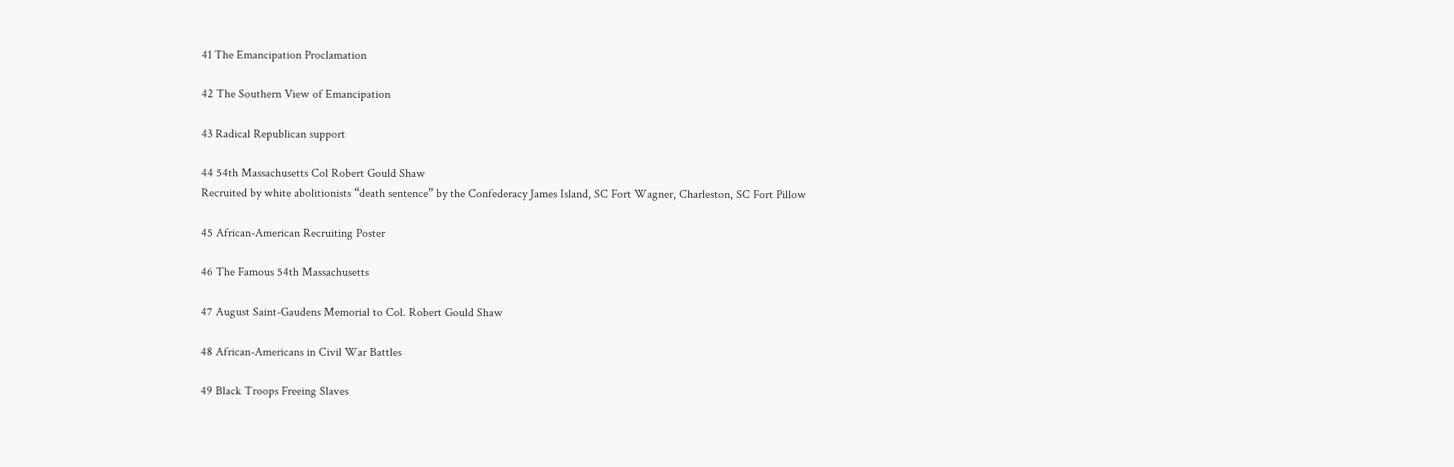41 The Emancipation Proclamation

42 The Southern View of Emancipation

43 Radical Republican support

44 54th Massachusetts Col Robert Gould Shaw
Recruited by white abolitionists “death sentence” by the Confederacy James Island, SC Fort Wagner, Charleston, SC Fort Pillow

45 African-American Recruiting Poster

46 The Famous 54th Massachusetts

47 August Saint-Gaudens Memorial to Col. Robert Gould Shaw

48 African-Americans in Civil War Battles

49 Black Troops Freeing Slaves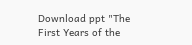Download ppt "The First Years of the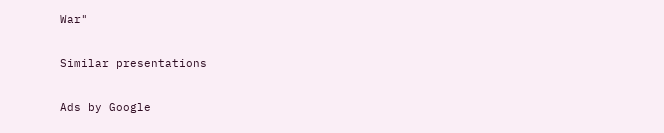War"

Similar presentations

Ads by Google